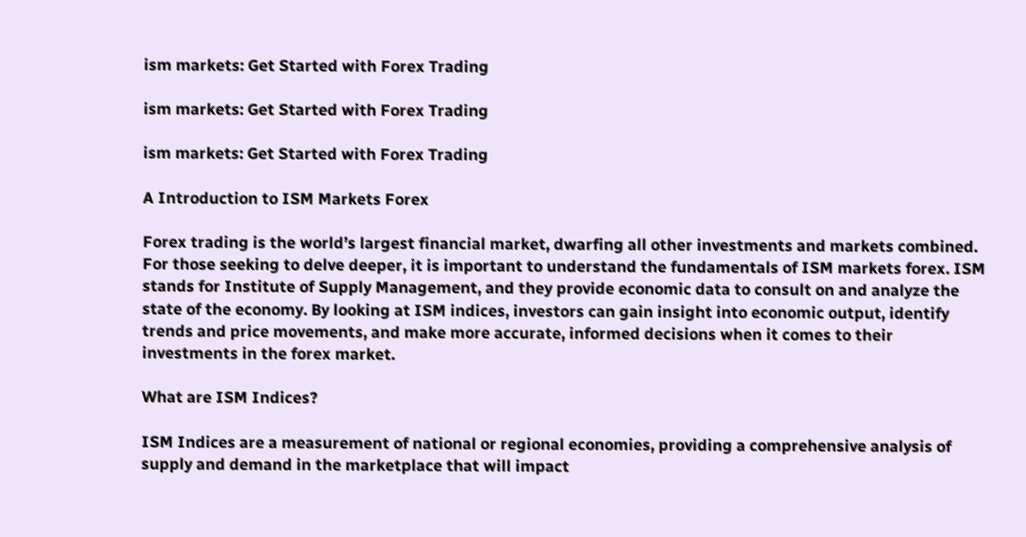ism markets: Get Started with Forex Trading

ism markets: Get Started with Forex Trading

ism markets: Get Started with Forex Trading

A Introduction to ISM Markets Forex

Forex trading is the world’s largest financial market, dwarfing all other investments and markets combined. For those seeking to delve deeper, it is important to understand the fundamentals of ISM markets forex. ISM stands for Institute of Supply Management, and they provide economic data to consult on and analyze the state of the economy. By looking at ISM indices, investors can gain insight into economic output, identify trends and price movements, and make more accurate, informed decisions when it comes to their investments in the forex market.

What are ISM Indices?

ISM Indices are a measurement of national or regional economies, providing a comprehensive analysis of supply and demand in the marketplace that will impact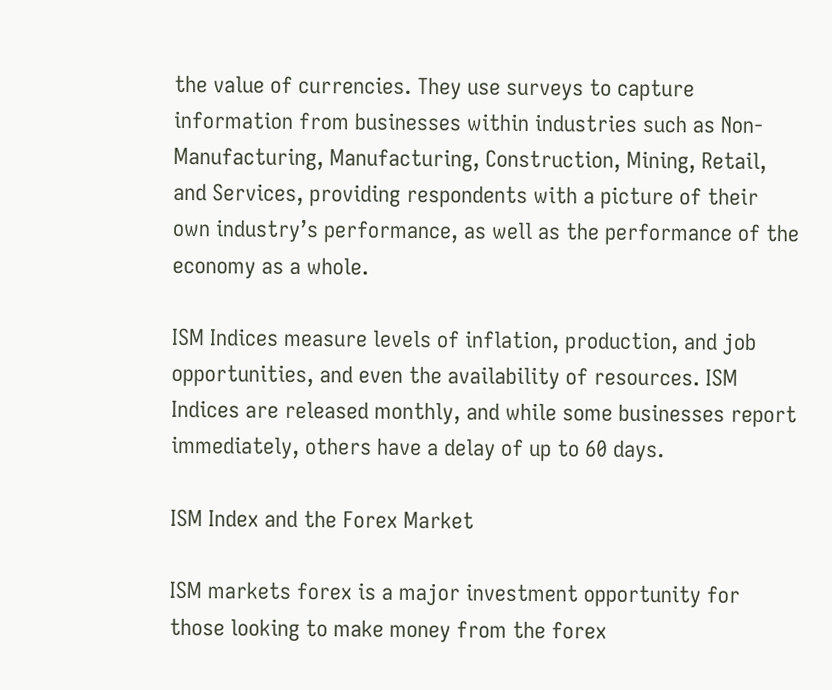the value of currencies. They use surveys to capture information from businesses within industries such as Non-Manufacturing, Manufacturing, Construction, Mining, Retail, and Services, providing respondents with a picture of their own industry’s performance, as well as the performance of the economy as a whole.

ISM Indices measure levels of inflation, production, and job opportunities, and even the availability of resources. ISM Indices are released monthly, and while some businesses report immediately, others have a delay of up to 60 days.

ISM Index and the Forex Market

ISM markets forex is a major investment opportunity for those looking to make money from the forex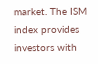market. The ISM index provides investors with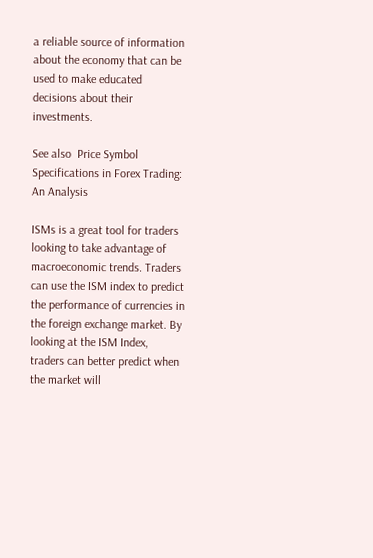a reliable source of information about the economy that can be used to make educated decisions about their investments.

See also  Price Symbol Specifications in Forex Trading: An Analysis

ISMs is a great tool for traders looking to take advantage of macroeconomic trends. Traders can use the ISM index to predict the performance of currencies in the foreign exchange market. By looking at the ISM Index, traders can better predict when the market will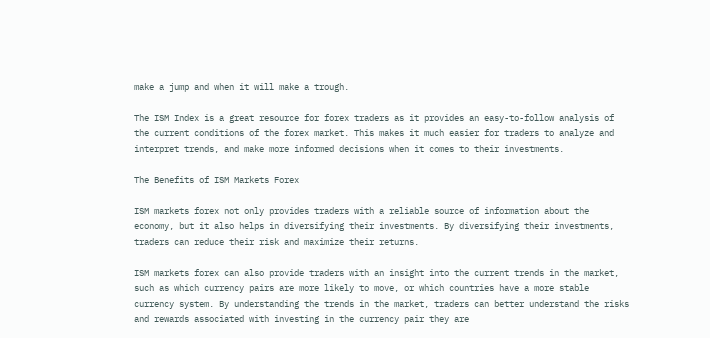make a jump and when it will make a trough.

The ISM Index is a great resource for forex traders as it provides an easy-to-follow analysis of the current conditions of the forex market. This makes it much easier for traders to analyze and interpret trends, and make more informed decisions when it comes to their investments.

The Benefits of ISM Markets Forex

ISM markets forex not only provides traders with a reliable source of information about the economy, but it also helps in diversifying their investments. By diversifying their investments, traders can reduce their risk and maximize their returns.

ISM markets forex can also provide traders with an insight into the current trends in the market, such as which currency pairs are more likely to move, or which countries have a more stable currency system. By understanding the trends in the market, traders can better understand the risks and rewards associated with investing in the currency pair they are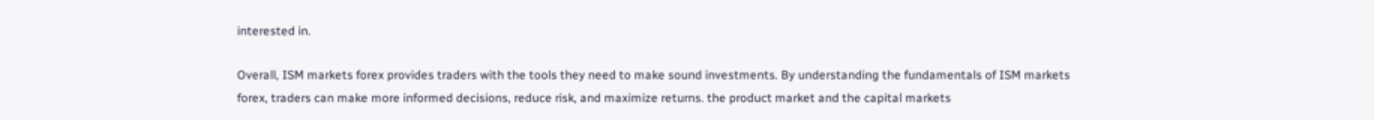interested in.

Overall, ISM markets forex provides traders with the tools they need to make sound investments. By understanding the fundamentals of ISM markets forex, traders can make more informed decisions, reduce risk, and maximize returns. the product market and the capital markets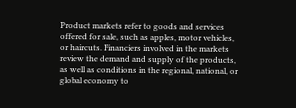Product markets refer to goods and services offered for sale, such as apples, motor vehicles, or haircuts. Financiers involved in the markets review the demand and supply of the products, as well as conditions in the regional, national, or global economy to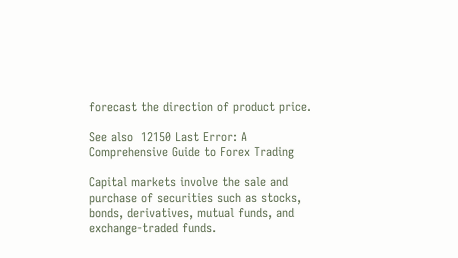forecast the direction of product price.

See also  12150 Last Error: A Comprehensive Guide to Forex Trading

Capital markets involve the sale and purchase of securities such as stocks, bonds, derivatives, mutual funds, and exchange-traded funds.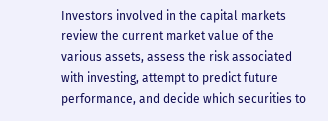Investors involved in the capital markets review the current market value of the various assets, assess the risk associated with investing, attempt to predict future performance, and decide which securities to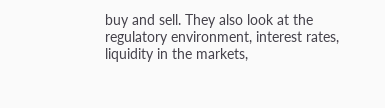buy and sell. They also look at the regulatory environment, interest rates, liquidity in the markets,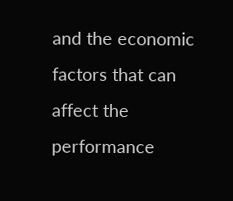and the economic factors that can affect the performance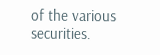of the various securities.